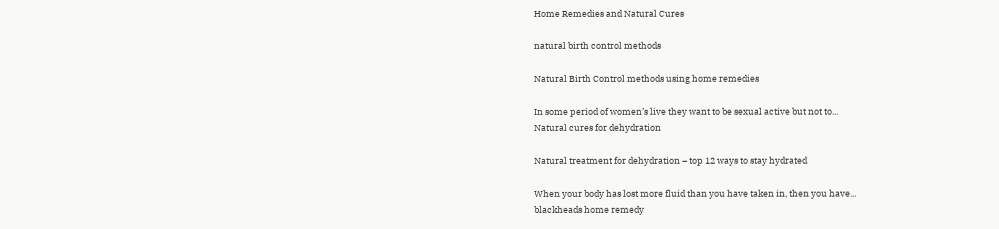Home Remedies and Natural Cures

natural birth control methods

Natural Birth Control methods using home remedies

In some period of women’s live they want to be sexual active but not to...
Natural cures for dehydration

Natural treatment for dehydration – top 12 ways to stay hydrated

When your body has lost more fluid than you have taken in, then you have...
blackheads home remedy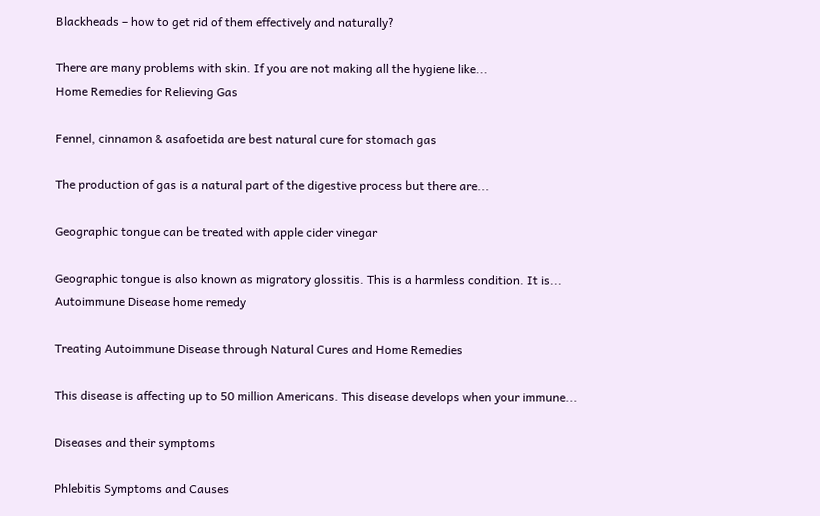Blackheads – how to get rid of them effectively and naturally?

There are many problems with skin. If you are not making all the hygiene like...
Home Remedies for Relieving Gas

Fennel, cinnamon & asafoetida are best natural cure for stomach gas

The production of gas is a natural part of the digestive process but there are...

Geographic tongue can be treated with apple cider vinegar

Geographic tongue is also known as migratory glossitis. This is a harmless condition. It is...
Autoimmune Disease home remedy

Treating Autoimmune Disease through Natural Cures and Home Remedies

This disease is affecting up to 50 million Americans. This disease develops when your immune...

Diseases and their symptoms

Phlebitis Symptoms and Causes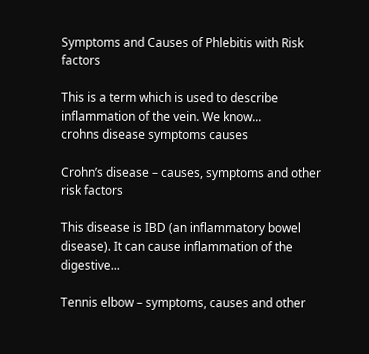Symptoms and Causes of Phlebitis with Risk factors

This is a term which is used to describe inflammation of the vein. We know...
crohns disease symptoms causes

Crohn’s disease – causes, symptoms and other risk factors

This disease is IBD (an inflammatory bowel disease). It can cause inflammation of the digestive...

Tennis elbow – symptoms, causes and other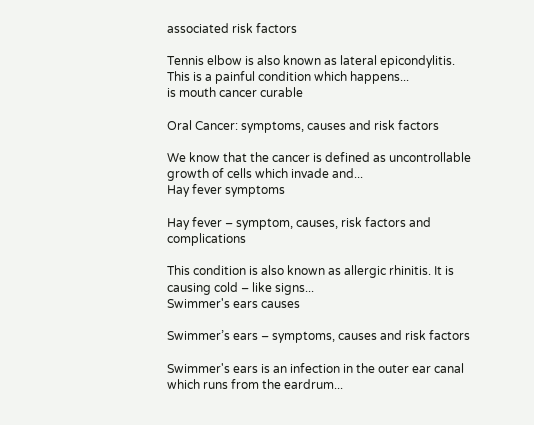associated risk factors

Tennis elbow is also known as lateral epicondylitis. This is a painful condition which happens...
is mouth cancer curable

Oral Cancer: symptoms, causes and risk factors

We know that the cancer is defined as uncontrollable growth of cells which invade and...
Hay fever symptoms

Hay fever – symptom, causes, risk factors and complications

This condition is also known as allergic rhinitis. It is causing cold – like signs...
Swimmer's ears causes

Swimmer’s ears – symptoms, causes and risk factors

Swimmer's ears is an infection in the outer ear canal which runs from the eardrum...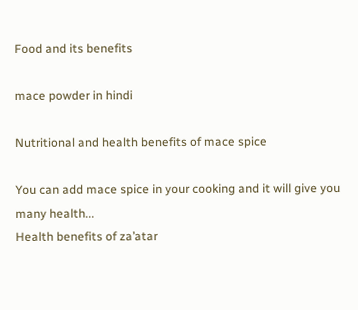Food and its benefits

mace powder in hindi

Nutritional and health benefits of mace spice

You can add mace spice in your cooking and it will give you many health...
Health benefits of za’atar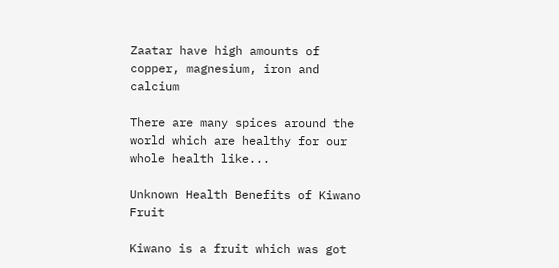Zaatar have high amounts of copper, magnesium, iron and calcium

There are many spices around the world which are healthy for our whole health like...

Unknown Health Benefits of Kiwano Fruit

Kiwano is a fruit which was got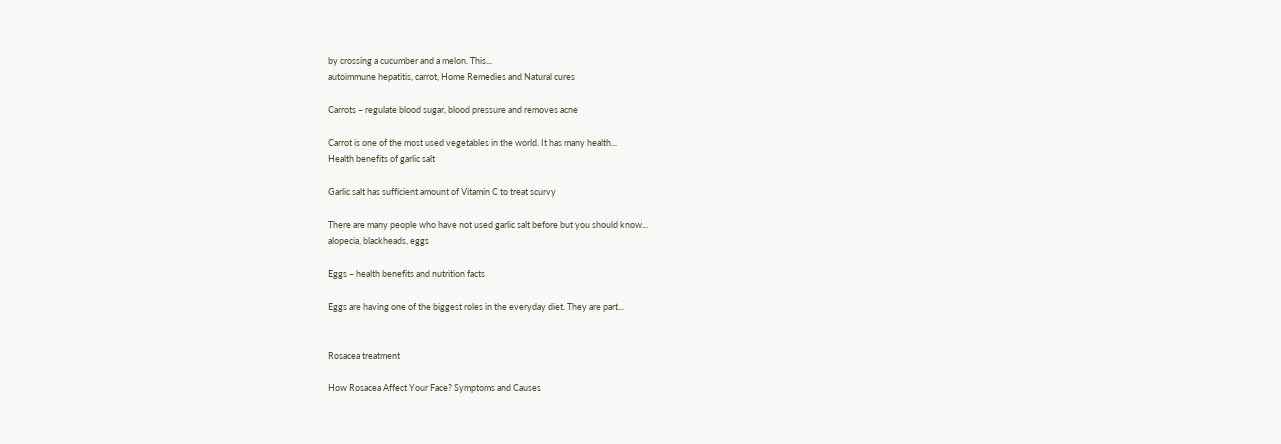by crossing a cucumber and a melon. This...
autoimmune hepatitis, carrot, Home Remedies and Natural cures

Carrots – regulate blood sugar, blood pressure and removes acne

Carrot is one of the most used vegetables in the world. It has many health...
Health benefits of garlic salt

Garlic salt has sufficient amount of Vitamin C to treat scurvy

There are many people who have not used garlic salt before but you should know...
alopecia, blackheads, eggs

Eggs – health benefits and nutrition facts

Eggs are having one of the biggest roles in the everyday diet. They are part...


Rosacea treatment

How Rosacea Affect Your Face? Symptoms and Causes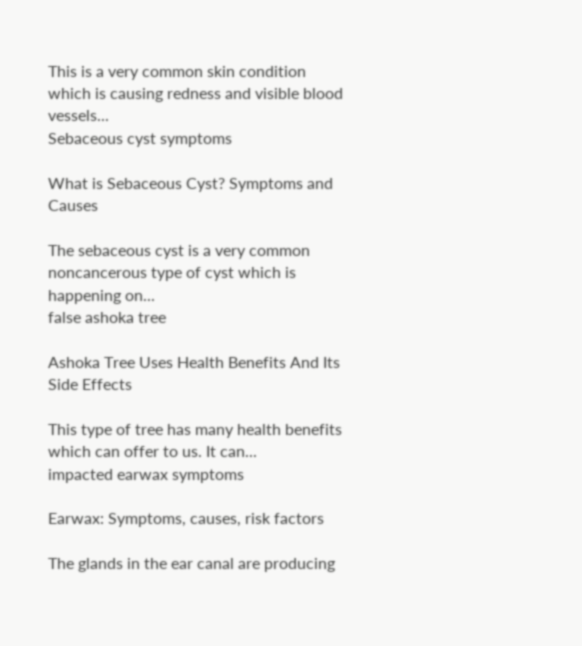This is a very common skin condition which is causing redness and visible blood vessels...
Sebaceous cyst symptoms

What is Sebaceous Cyst? Symptoms and Causes

The sebaceous cyst is a very common noncancerous type of cyst which is happening on...
false ashoka tree

Ashoka Tree Uses Health Benefits And Its Side Effects

This type of tree has many health benefits which can offer to us. It can...
impacted earwax symptoms

Earwax: Symptoms, causes, risk factors

The glands in the ear canal are producing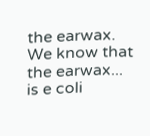the earwax. We know that the earwax...
is e coli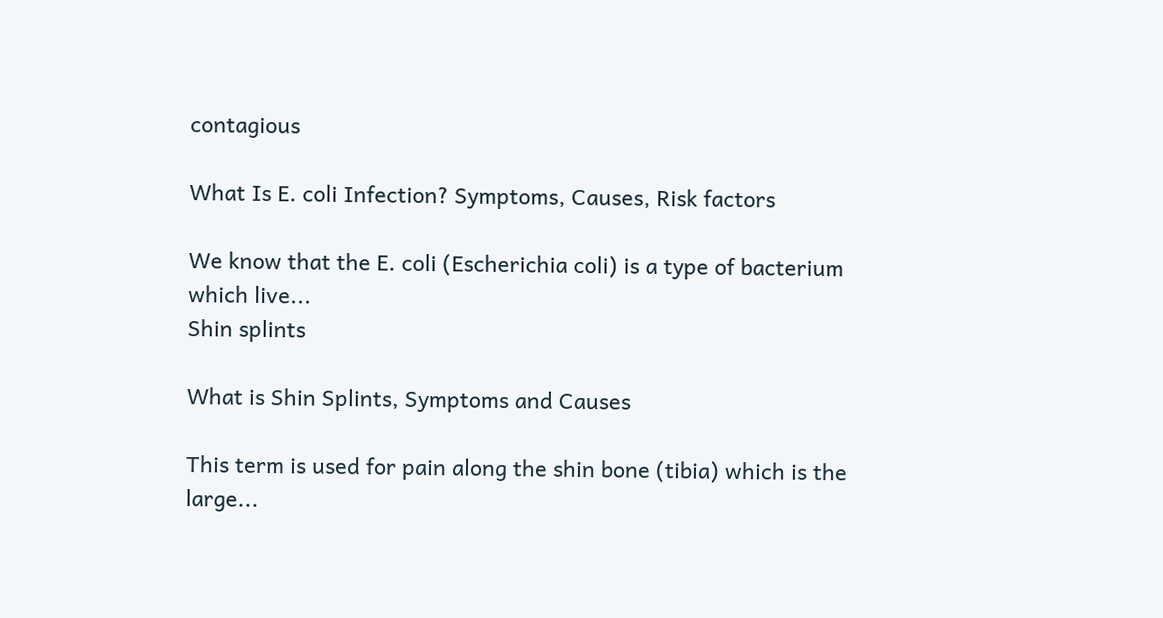contagious

What Is E. coli Infection? Symptoms, Causes, Risk factors

We know that the E. coli (Escherichia coli) is a type of bacterium which live...
Shin splints

What is Shin Splints, Symptoms and Causes

This term is used for pain along the shin bone (tibia) which is the large...